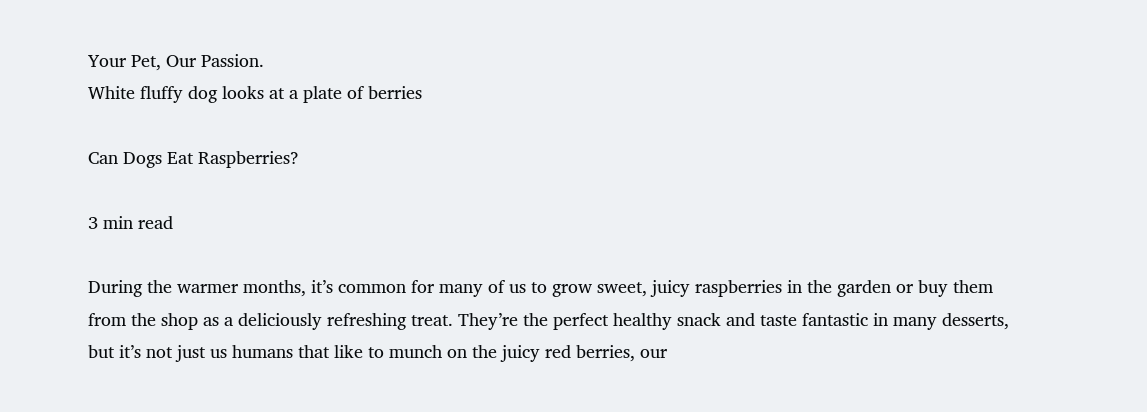Your Pet, Our Passion.
White fluffy dog looks at a plate of berries

Can Dogs Eat Raspberries?

3 min read

During the warmer months, it’s common for many of us to grow sweet, juicy raspberries in the garden or buy them from the shop as a deliciously refreshing treat. They’re the perfect healthy snack and taste fantastic in many desserts, but it’s not just us humans that like to munch on the juicy red berries, our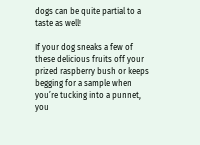dogs can be quite partial to a taste as well!

If your dog sneaks a few of these delicious fruits off your prized raspberry bush or keeps begging for a sample when you’re tucking into a punnet, you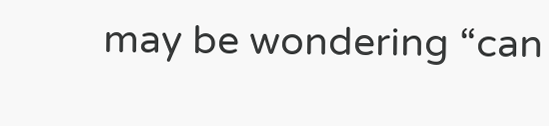may be wondering “can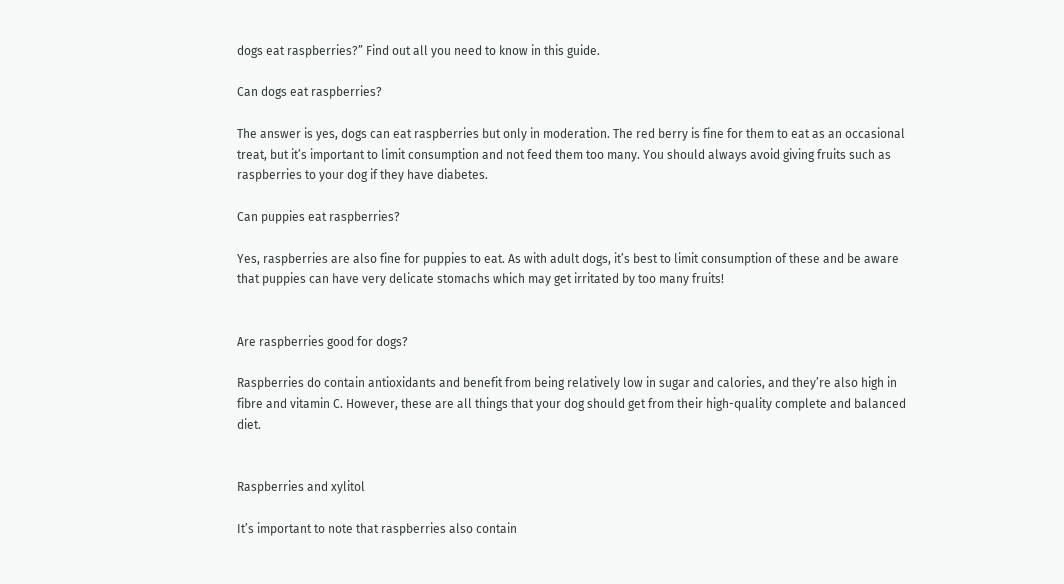dogs eat raspberries?” Find out all you need to know in this guide.

Can dogs eat raspberries?

The answer is yes, dogs can eat raspberries but only in moderation. The red berry is fine for them to eat as an occasional treat, but it’s important to limit consumption and not feed them too many. You should always avoid giving fruits such as raspberries to your dog if they have diabetes.

Can puppies eat raspberries?

Yes, raspberries are also fine for puppies to eat. As with adult dogs, it’s best to limit consumption of these and be aware that puppies can have very delicate stomachs which may get irritated by too many fruits!


Are raspberries good for dogs?

Raspberries do contain antioxidants and benefit from being relatively low in sugar and calories, and they’re also high in fibre and vitamin C. However, these are all things that your dog should get from their high-quality complete and balanced diet.


Raspberries and xylitol

It’s important to note that raspberries also contain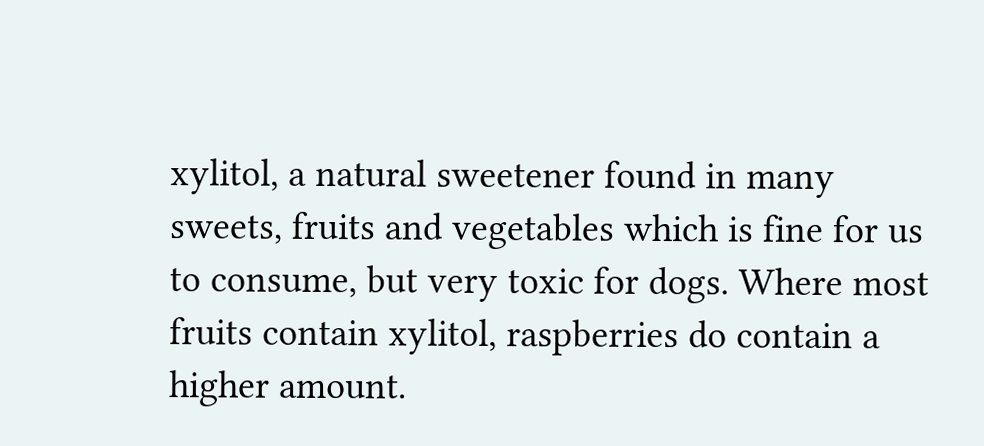xylitol, a natural sweetener found in many sweets, fruits and vegetables which is fine for us to consume, but very toxic for dogs. Where most fruits contain xylitol, raspberries do contain a higher amount.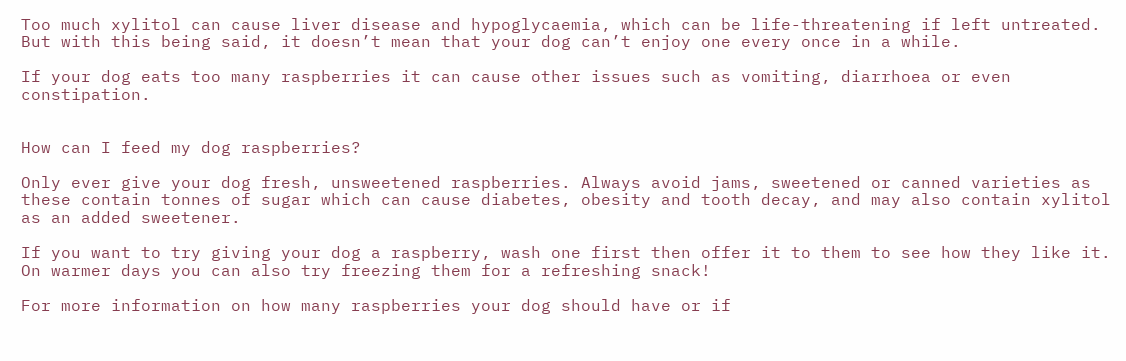Too much xylitol can cause liver disease and hypoglycaemia, which can be life-threatening if left untreated. But with this being said, it doesn’t mean that your dog can’t enjoy one every once in a while.

If your dog eats too many raspberries it can cause other issues such as vomiting, diarrhoea or even constipation.


How can I feed my dog raspberries?

Only ever give your dog fresh, unsweetened raspberries. Always avoid jams, sweetened or canned varieties as these contain tonnes of sugar which can cause diabetes, obesity and tooth decay, and may also contain xylitol as an added sweetener.

If you want to try giving your dog a raspberry, wash one first then offer it to them to see how they like it. On warmer days you can also try freezing them for a refreshing snack!

For more information on how many raspberries your dog should have or if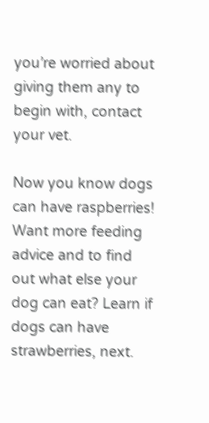you’re worried about giving them any to begin with, contact your vet.

Now you know dogs can have raspberries! Want more feeding advice and to find out what else your dog can eat? Learn if dogs can have strawberries, next.